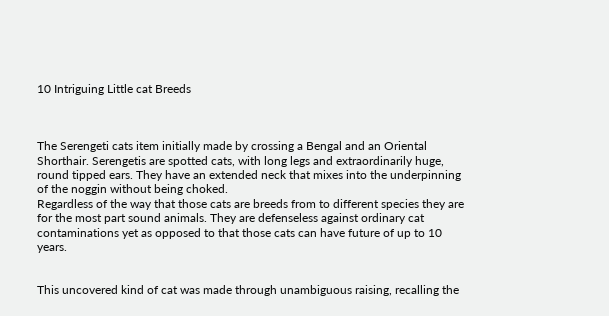10 Intriguing Little cat Breeds



The Serengeti cats item initially made by crossing a Bengal and an Oriental Shorthair. Serengetis are spotted cats, with long legs and extraordinarily huge, round tipped ears. They have an extended neck that mixes into the underpinning of the noggin without being choked.
Regardless of the way that those cats are breeds from to different species they are for the most part sound animals. They are defenseless against ordinary cat contaminations yet as opposed to that those cats can have future of up to 10 years.


This uncovered kind of cat was made through unambiguous raising, recalling the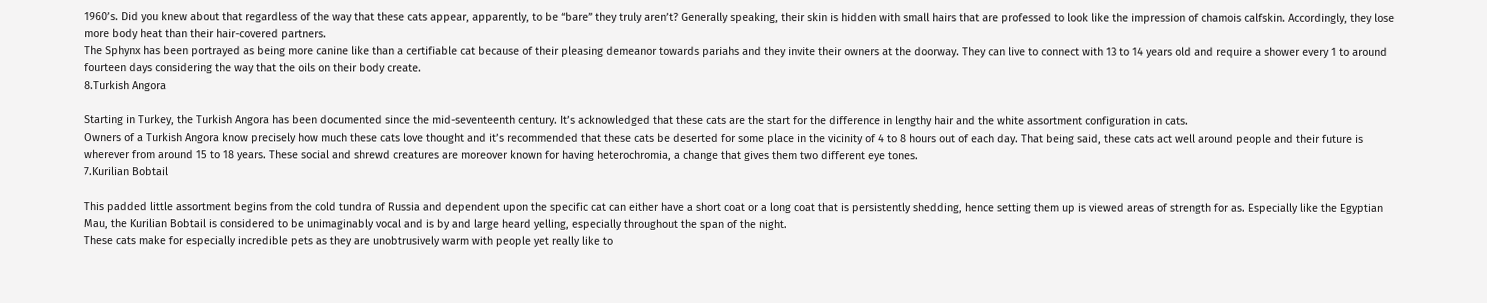1960’s. Did you knew about that regardless of the way that these cats appear, apparently, to be “bare” they truly aren’t? Generally speaking, their skin is hidden with small hairs that are professed to look like the impression of chamois calfskin. Accordingly, they lose more body heat than their hair-covered partners.
The Sphynx has been portrayed as being more canine like than a certifiable cat because of their pleasing demeanor towards pariahs and they invite their owners at the doorway. They can live to connect with 13 to 14 years old and require a shower every 1 to around fourteen days considering the way that the oils on their body create.
8.Turkish Angora

Starting in Turkey, the Turkish Angora has been documented since the mid-seventeenth century. It’s acknowledged that these cats are the start for the difference in lengthy hair and the white assortment configuration in cats.
Owners of a Turkish Angora know precisely how much these cats love thought and it’s recommended that these cats be deserted for some place in the vicinity of 4 to 8 hours out of each day. That being said, these cats act well around people and their future is wherever from around 15 to 18 years. These social and shrewd creatures are moreover known for having heterochromia, a change that gives them two different eye tones.
7.Kurilian Bobtail

This padded little assortment begins from the cold tundra of Russia and dependent upon the specific cat can either have a short coat or a long coat that is persistently shedding, hence setting them up is viewed areas of strength for as. Especially like the Egyptian Mau, the Kurilian Bobtail is considered to be unimaginably vocal and is by and large heard yelling, especially throughout the span of the night.
These cats make for especially incredible pets as they are unobtrusively warm with people yet really like to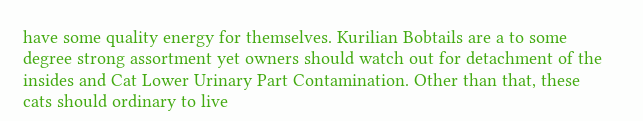have some quality energy for themselves. Kurilian Bobtails are a to some degree strong assortment yet owners should watch out for detachment of the insides and Cat Lower Urinary Part Contamination. Other than that, these cats should ordinary to live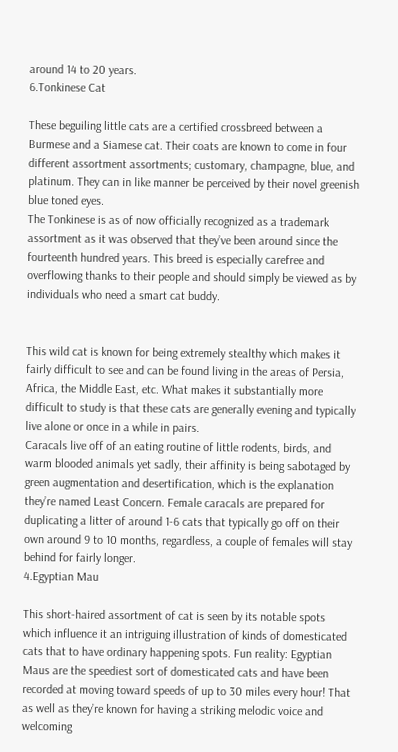around 14 to 20 years.
6.Tonkinese Cat

These beguiling little cats are a certified crossbreed between a Burmese and a Siamese cat. Their coats are known to come in four different assortment assortments; customary, champagne, blue, and platinum. They can in like manner be perceived by their novel greenish blue toned eyes.
The Tonkinese is as of now officially recognized as a trademark assortment as it was observed that they’ve been around since the fourteenth hundred years. This breed is especially carefree and overflowing thanks to their people and should simply be viewed as by individuals who need a smart cat buddy.


This wild cat is known for being extremely stealthy which makes it fairly difficult to see and can be found living in the areas of Persia, Africa, the Middle East, etc. What makes it substantially more difficult to study is that these cats are generally evening and typically live alone or once in a while in pairs.
Caracals live off of an eating routine of little rodents, birds, and warm blooded animals yet sadly, their affinity is being sabotaged by green augmentation and desertification, which is the explanation they’re named Least Concern. Female caracals are prepared for duplicating a litter of around 1-6 cats that typically go off on their own around 9 to 10 months, regardless, a couple of females will stay behind for fairly longer.
4.Egyptian Mau

This short-haired assortment of cat is seen by its notable spots which influence it an intriguing illustration of kinds of domesticated cats that to have ordinary happening spots. Fun reality: Egyptian Maus are the speediest sort of domesticated cats and have been recorded at moving toward speeds of up to 30 miles every hour! That as well as they’re known for having a striking melodic voice and welcoming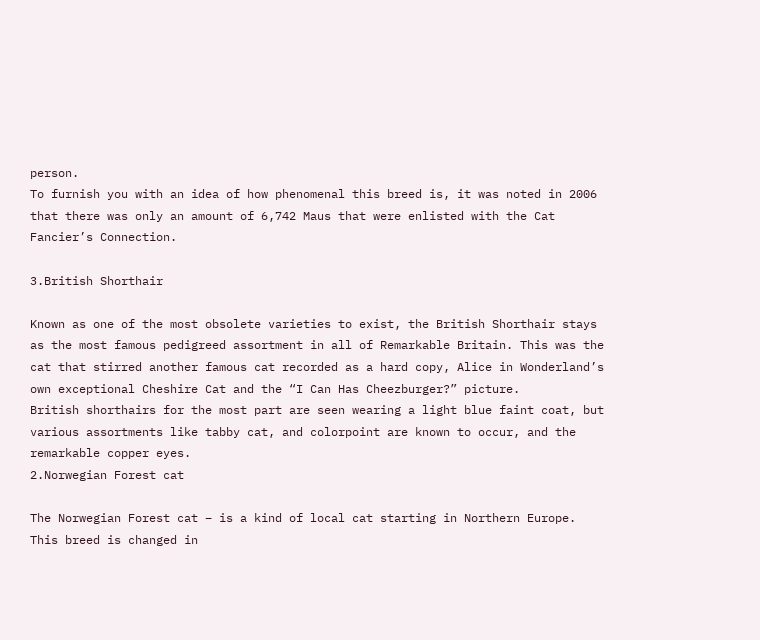person.
To furnish you with an idea of how phenomenal this breed is, it was noted in 2006 that there was only an amount of 6,742 Maus that were enlisted with the Cat Fancier’s Connection.

3.British Shorthair

Known as one of the most obsolete varieties to exist, the British Shorthair stays as the most famous pedigreed assortment in all of Remarkable Britain. This was the cat that stirred another famous cat recorded as a hard copy, Alice in Wonderland’s own exceptional Cheshire Cat and the “I Can Has Cheezburger?” picture.
British shorthairs for the most part are seen wearing a light blue faint coat, but various assortments like tabby cat, and colorpoint are known to occur, and the remarkable copper eyes.
2.Norwegian Forest cat

The Norwegian Forest cat – is a kind of local cat starting in Northern Europe. This breed is changed in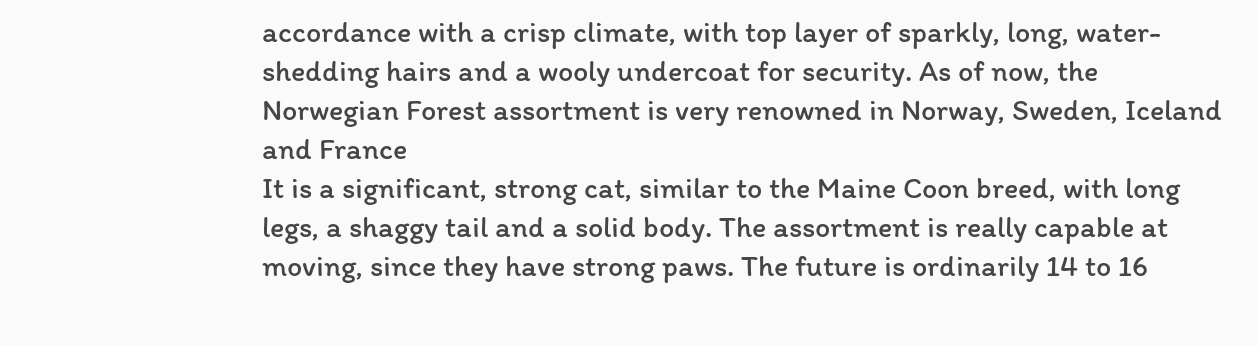accordance with a crisp climate, with top layer of sparkly, long, water-shedding hairs and a wooly undercoat for security. As of now, the Norwegian Forest assortment is very renowned in Norway, Sweden, Iceland and France
It is a significant, strong cat, similar to the Maine Coon breed, with long legs, a shaggy tail and a solid body. The assortment is really capable at moving, since they have strong paws. The future is ordinarily 14 to 16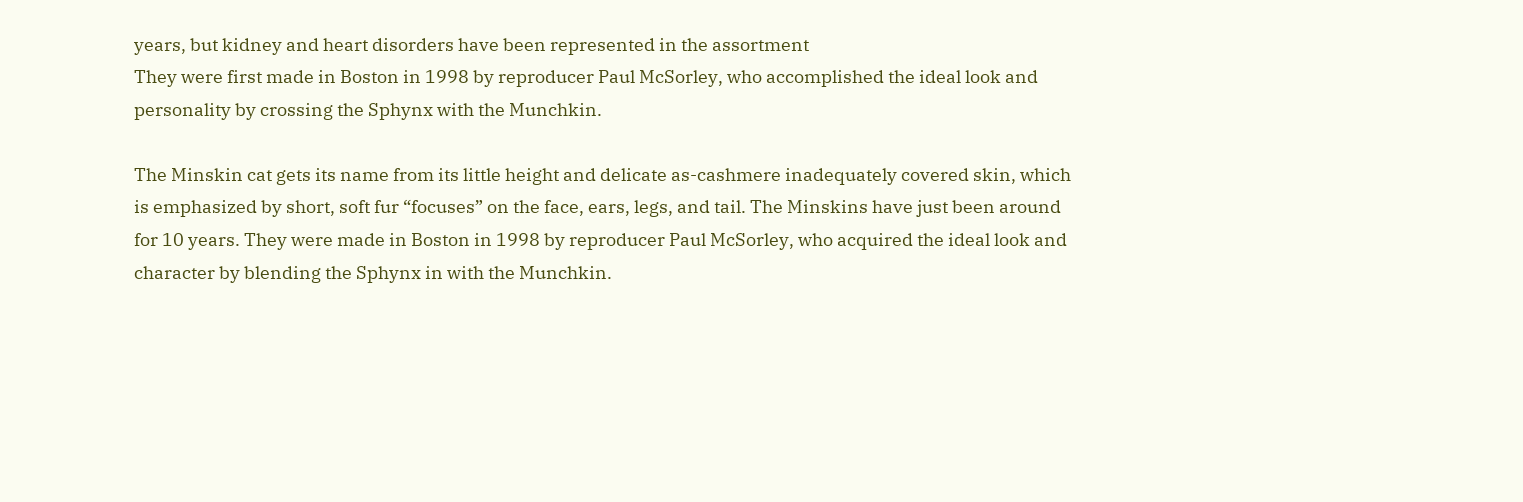years, but kidney and heart disorders have been represented in the assortment
They were first made in Boston in 1998 by reproducer Paul McSorley, who accomplished the ideal look and personality by crossing the Sphynx with the Munchkin.

The Minskin cat gets its name from its little height and delicate as-cashmere inadequately covered skin, which is emphasized by short, soft fur “focuses” on the face, ears, legs, and tail. The Minskins have just been around for 10 years. They were made in Boston in 1998 by reproducer Paul McSorley, who acquired the ideal look and character by blending the Sphynx in with the Munchkin.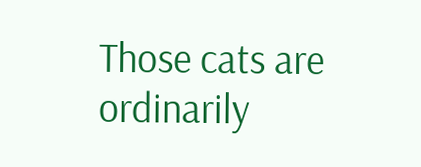Those cats are ordinarily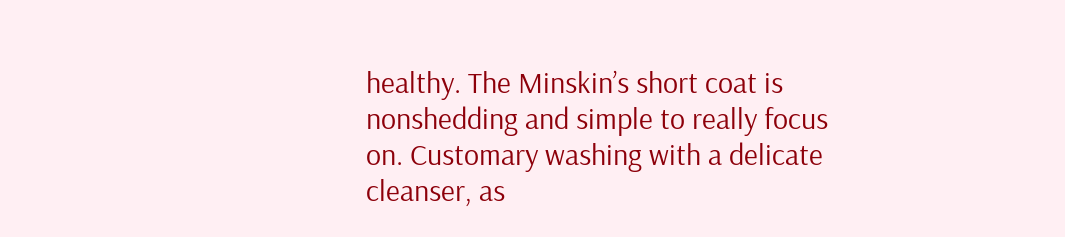healthy. The Minskin’s short coat is nonshedding and simple to really focus on. Customary washing with a delicate cleanser, as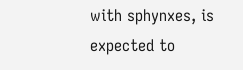with sphynxes, is expected to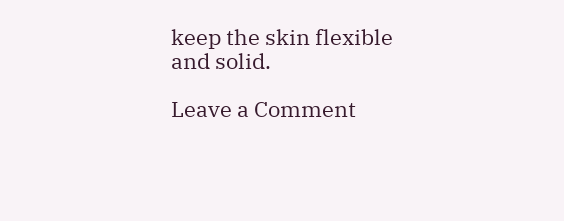keep the skin flexible and solid.

Leave a Comment